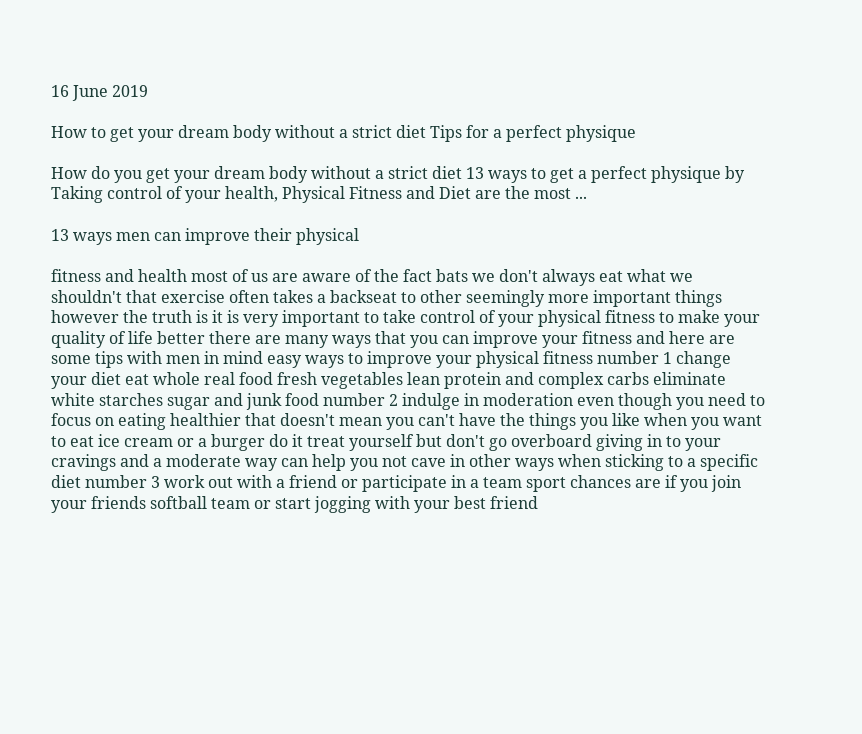16 June 2019

How to get your dream body without a strict diet Tips for a perfect physique

How do you get your dream body without a strict diet 13 ways to get a perfect physique by Taking control of your health, Physical Fitness and Diet are the most ...

13 ways men can improve their physical

fitness and health most of us are aware of the fact bats we don't always eat what we shouldn't that exercise often takes a backseat to other seemingly more important things however the truth is it is very important to take control of your physical fitness to make your quality of life better there are many ways that you can improve your fitness and here are some tips with men in mind easy ways to improve your physical fitness number 1 change your diet eat whole real food fresh vegetables lean protein and complex carbs eliminate white starches sugar and junk food number 2 indulge in moderation even though you need to focus on eating healthier that doesn't mean you can't have the things you like when you want to eat ice cream or a burger do it treat yourself but don't go overboard giving in to your cravings and a moderate way can help you not cave in other ways when sticking to a specific diet number 3 work out with a friend or participate in a team sport chances are if you join your friends softball team or start jogging with your best friend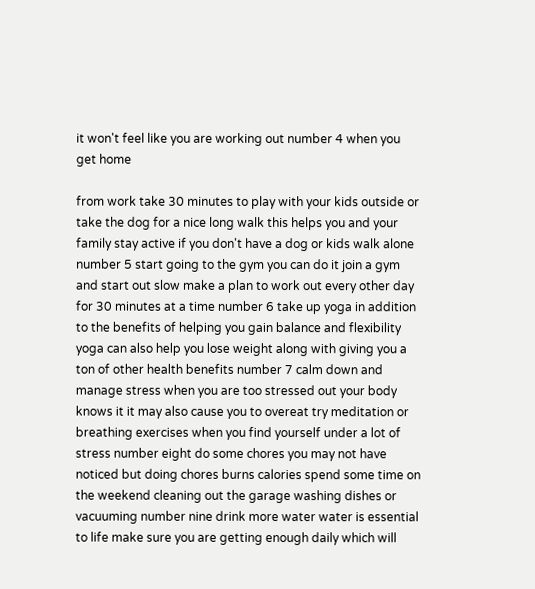it won't feel like you are working out number 4 when you get home

from work take 30 minutes to play with your kids outside or take the dog for a nice long walk this helps you and your family stay active if you don't have a dog or kids walk alone number 5 start going to the gym you can do it join a gym and start out slow make a plan to work out every other day for 30 minutes at a time number 6 take up yoga in addition to the benefits of helping you gain balance and flexibility yoga can also help you lose weight along with giving you a ton of other health benefits number 7 calm down and manage stress when you are too stressed out your body knows it it may also cause you to overeat try meditation or breathing exercises when you find yourself under a lot of stress number eight do some chores you may not have noticed but doing chores burns calories spend some time on the weekend cleaning out the garage washing dishes or vacuuming number nine drink more water water is essential to life make sure you are getting enough daily which will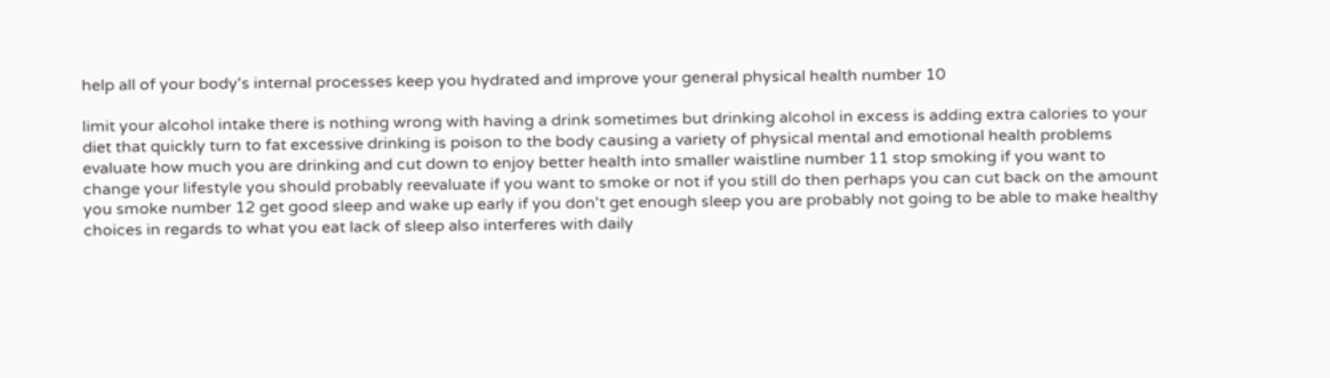help all of your body's internal processes keep you hydrated and improve your general physical health number 10

limit your alcohol intake there is nothing wrong with having a drink sometimes but drinking alcohol in excess is adding extra calories to your diet that quickly turn to fat excessive drinking is poison to the body causing a variety of physical mental and emotional health problems evaluate how much you are drinking and cut down to enjoy better health into smaller waistline number 11 stop smoking if you want to change your lifestyle you should probably reevaluate if you want to smoke or not if you still do then perhaps you can cut back on the amount you smoke number 12 get good sleep and wake up early if you don't get enough sleep you are probably not going to be able to make healthy choices in regards to what you eat lack of sleep also interferes with daily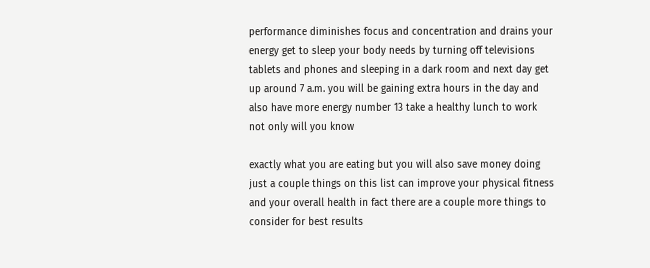performance diminishes focus and concentration and drains your energy get to sleep your body needs by turning off televisions tablets and phones and sleeping in a dark room and next day get up around 7 a.m. you will be gaining extra hours in the day and also have more energy number 13 take a healthy lunch to work not only will you know

exactly what you are eating but you will also save money doing just a couple things on this list can improve your physical fitness and your overall health in fact there are a couple more things to consider for best results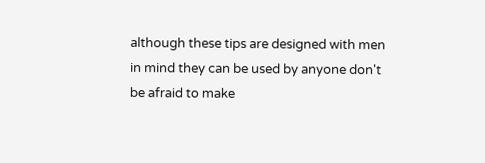although these tips are designed with men in mind they can be used by anyone don't be afraid to make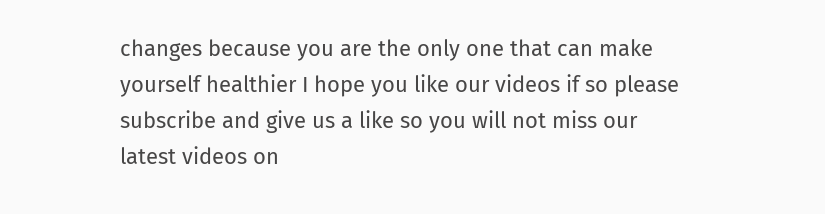changes because you are the only one that can make yourself healthier I hope you like our videos if so please subscribe and give us a like so you will not miss our latest videos on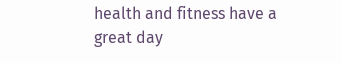health and fitness have a great day